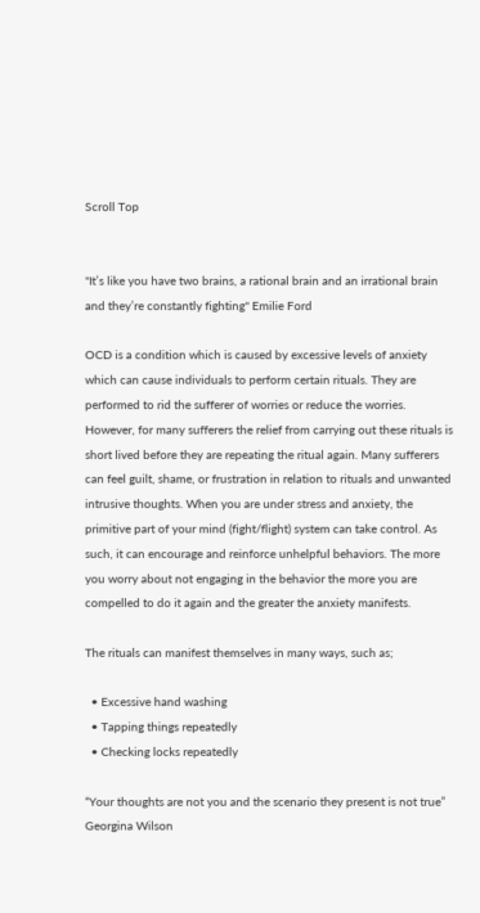Scroll Top


"It’s like you have two brains, a rational brain and an irrational brain and they’re constantly fighting" Emilie Ford

OCD is a condition which is caused by excessive levels of anxiety which can cause individuals to perform certain rituals. They are performed to rid the sufferer of worries or reduce the worries. However, for many sufferers the relief from carrying out these rituals is short lived before they are repeating the ritual again. Many sufferers can feel guilt, shame, or frustration in relation to rituals and unwanted intrusive thoughts. When you are under stress and anxiety, the primitive part of your mind (fight/flight) system can take control. As such, it can encourage and reinforce unhelpful behaviors. The more you worry about not engaging in the behavior the more you are compelled to do it again and the greater the anxiety manifests.

The rituals can manifest themselves in many ways, such as;

  • Excessive hand washing
  • Tapping things repeatedly
  • Checking locks repeatedly

“Your thoughts are not you and the scenario they present is not true” Georgina Wilson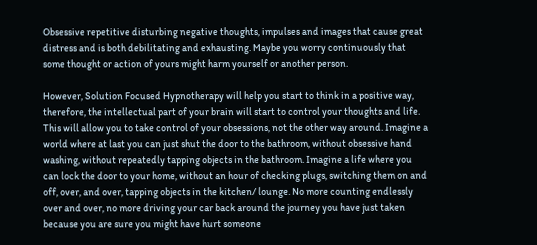Obsessive repetitive disturbing negative thoughts, impulses and images that cause great distress and is both debilitating and exhausting. Maybe you worry continuously that some thought or action of yours might harm yourself or another person.

However, Solution Focused Hypnotherapy will help you start to think in a positive way, therefore, the intellectual part of your brain will start to control your thoughts and life. This will allow you to take control of your obsessions, not the other way around. Imagine a world where at last you can just shut the door to the bathroom, without obsessive hand washing, without repeatedly tapping objects in the bathroom. Imagine a life where you can lock the door to your home, without an hour of checking plugs, switching them on and off, over, and over, tapping objects in the kitchen/ lounge. No more counting endlessly over and over, no more driving your car back around the journey you have just taken because you are sure you might have hurt someone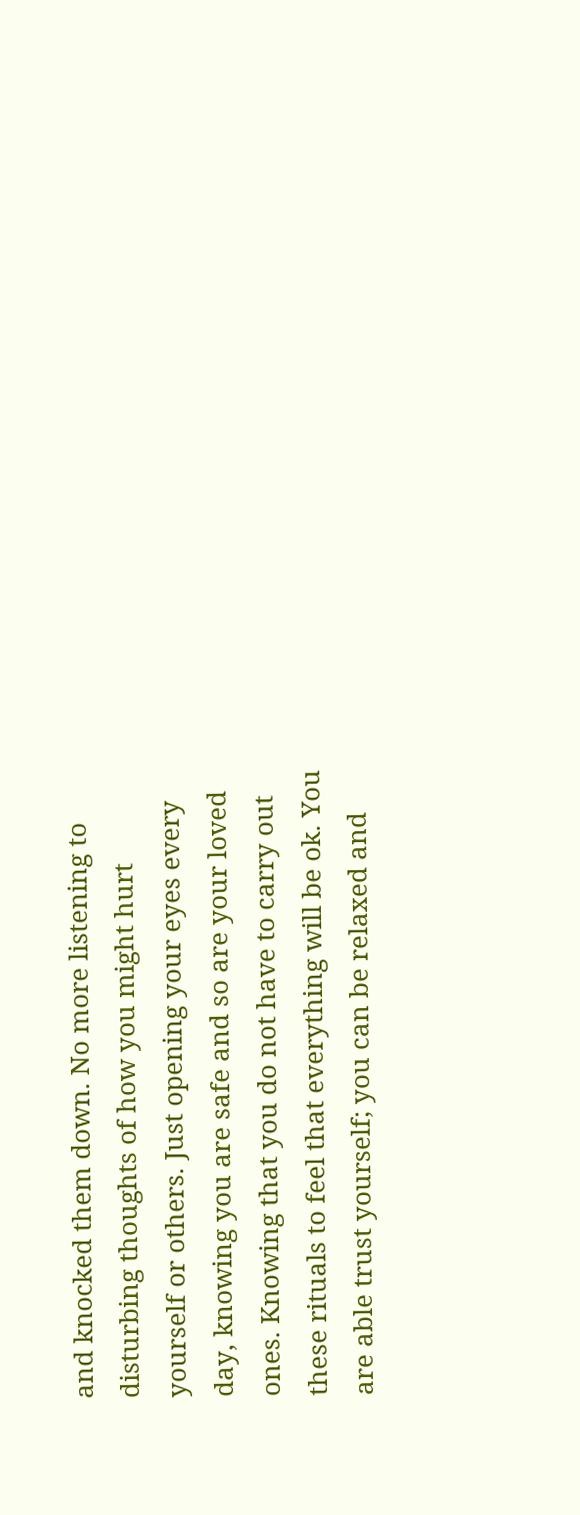and knocked them down. No more listening to disturbing thoughts of how you might hurt yourself or others. Just opening your eyes every day, knowing you are safe and so are your loved ones. Knowing that you do not have to carry out these rituals to feel that everything will be ok. You are able trust yourself; you can be relaxed and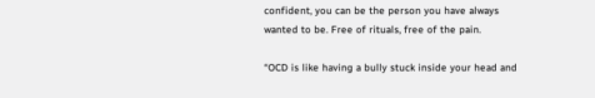confident, you can be the person you have always wanted to be. Free of rituals, free of the pain.

“OCD is like having a bully stuck inside your head and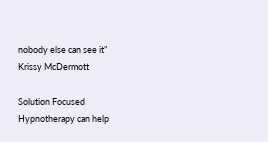nobody else can see it” Krissy McDermott

Solution Focused Hypnotherapy can help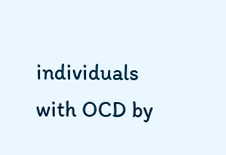individuals with OCD by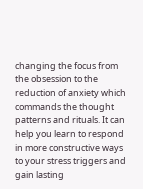changing the focus from the obsession to the reduction of anxiety which commands the thought patterns and rituals. It can help you learn to respond in more constructive ways to your stress triggers and gain lasting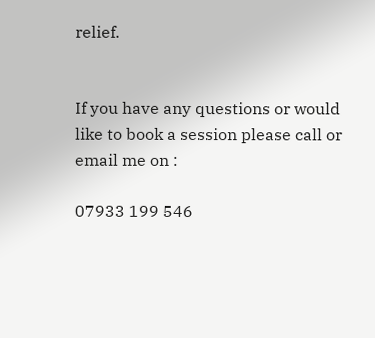relief.


If you have any questions or would like to book a session please call or email me on :

07933 199 546